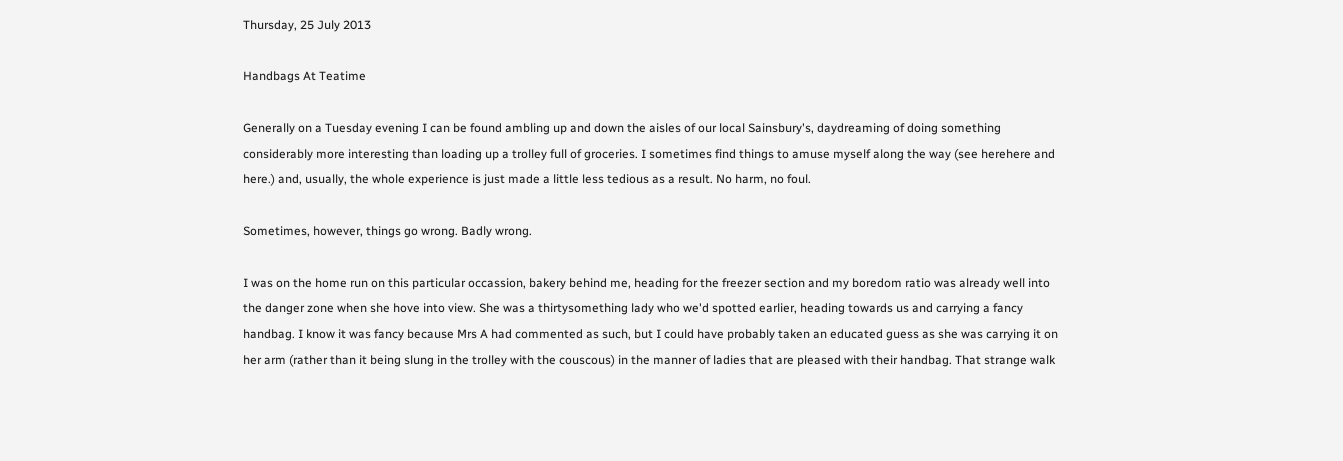Thursday, 25 July 2013

Handbags At Teatime

Generally on a Tuesday evening I can be found ambling up and down the aisles of our local Sainsbury's, daydreaming of doing something considerably more interesting than loading up a trolley full of groceries. I sometimes find things to amuse myself along the way (see herehere and here.) and, usually, the whole experience is just made a little less tedious as a result. No harm, no foul.

Sometimes, however, things go wrong. Badly wrong.

I was on the home run on this particular occassion, bakery behind me, heading for the freezer section and my boredom ratio was already well into the danger zone when she hove into view. She was a thirtysomething lady who we'd spotted earlier, heading towards us and carrying a fancy handbag. I know it was fancy because Mrs A had commented as such, but I could have probably taken an educated guess as she was carrying it on her arm (rather than it being slung in the trolley with the couscous) in the manner of ladies that are pleased with their handbag. That strange walk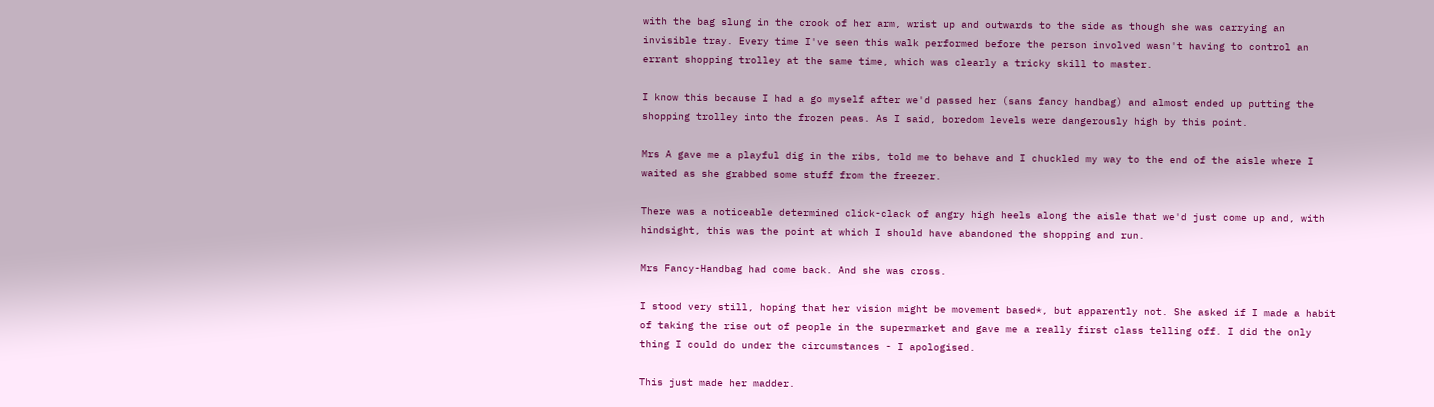with the bag slung in the crook of her arm, wrist up and outwards to the side as though she was carrying an invisible tray. Every time I've seen this walk performed before the person involved wasn't having to control an errant shopping trolley at the same time, which was clearly a tricky skill to master.

I know this because I had a go myself after we'd passed her (sans fancy handbag) and almost ended up putting the shopping trolley into the frozen peas. As I said, boredom levels were dangerously high by this point.

Mrs A gave me a playful dig in the ribs, told me to behave and I chuckled my way to the end of the aisle where I waited as she grabbed some stuff from the freezer.

There was a noticeable determined click-clack of angry high heels along the aisle that we'd just come up and, with hindsight, this was the point at which I should have abandoned the shopping and run.

Mrs Fancy-Handbag had come back. And she was cross.

I stood very still, hoping that her vision might be movement based*, but apparently not. She asked if I made a habit of taking the rise out of people in the supermarket and gave me a really first class telling off. I did the only thing I could do under the circumstances - I apologised.

This just made her madder.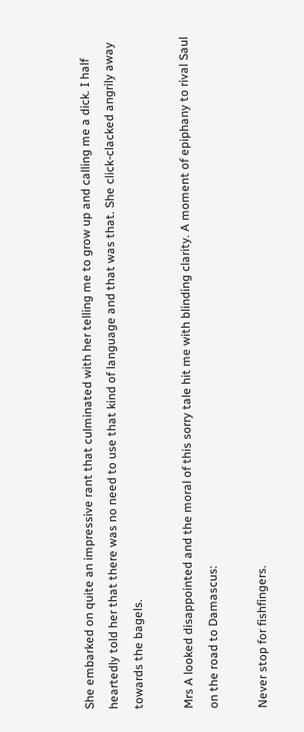She embarked on quite an impressive rant that culminated with her telling me to grow up and calling me a dick. I half heartedly told her that there was no need to use that kind of language and that was that. She click-clacked angrily away towards the bagels.

Mrs A looked disappointed and the moral of this sorry tale hit me with blinding clarity. A moment of epiphany to rival Saul on the road to Damascus:

Never stop for fishfingers.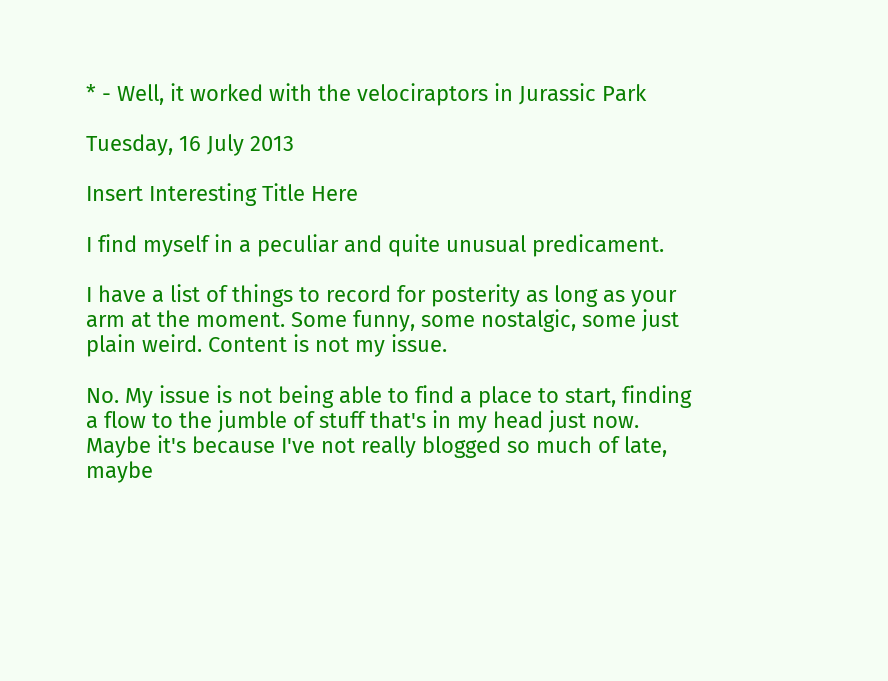* - Well, it worked with the velociraptors in Jurassic Park

Tuesday, 16 July 2013

Insert Interesting Title Here

I find myself in a peculiar and quite unusual predicament.

I have a list of things to record for posterity as long as your arm at the moment. Some funny, some nostalgic, some just plain weird. Content is not my issue.

No. My issue is not being able to find a place to start, finding a flow to the jumble of stuff that's in my head just now. Maybe it's because I've not really blogged so much of late, maybe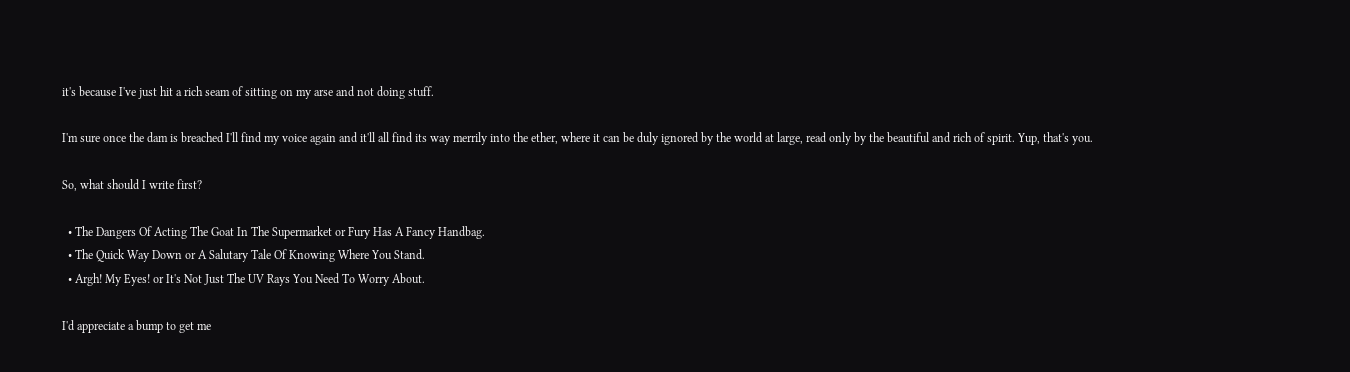it's because I've just hit a rich seam of sitting on my arse and not doing stuff.

I'm sure once the dam is breached I'll find my voice again and it'll all find its way merrily into the ether, where it can be duly ignored by the world at large, read only by the beautiful and rich of spirit. Yup, that's you.

So, what should I write first?

  • The Dangers Of Acting The Goat In The Supermarket or Fury Has A Fancy Handbag.
  • The Quick Way Down or A Salutary Tale Of Knowing Where You Stand.
  • Argh! My Eyes! or It's Not Just The UV Rays You Need To Worry About.

I'd appreciate a bump to get me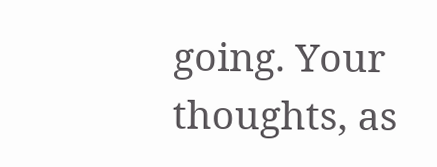going. Your thoughts, as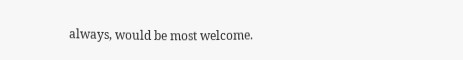always, would be most welcome.